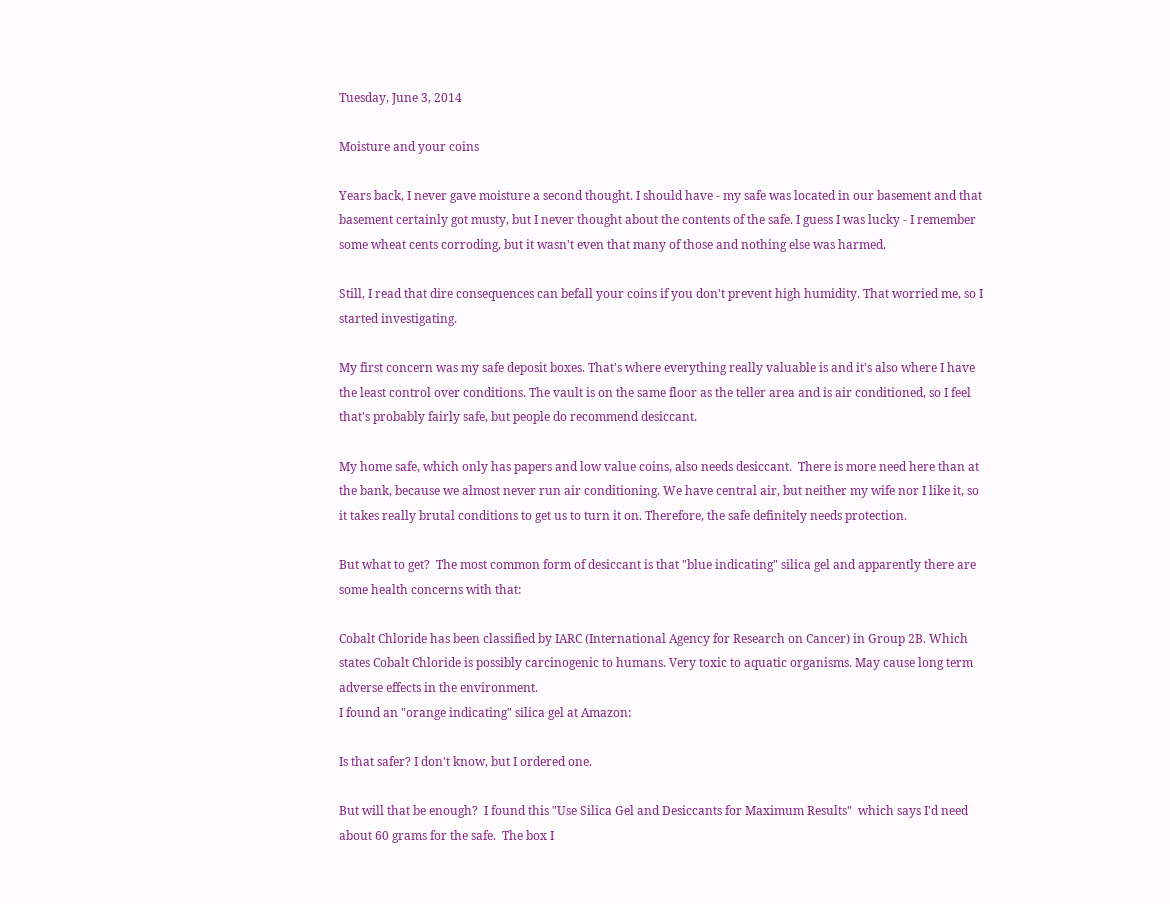Tuesday, June 3, 2014

Moisture and your coins

Years back, I never gave moisture a second thought. I should have - my safe was located in our basement and that basement certainly got musty, but I never thought about the contents of the safe. I guess I was lucky - I remember some wheat cents corroding, but it wasn't even that many of those and nothing else was harmed.

Still, I read that dire consequences can befall your coins if you don't prevent high humidity. That worried me, so I started investigating.

My first concern was my safe deposit boxes. That's where everything really valuable is and it's also where I have the least control over conditions. The vault is on the same floor as the teller area and is air conditioned, so I feel that's probably fairly safe, but people do recommend desiccant.

My home safe, which only has papers and low value coins, also needs desiccant.  There is more need here than at the bank, because we almost never run air conditioning. We have central air, but neither my wife nor I like it, so it takes really brutal conditions to get us to turn it on. Therefore, the safe definitely needs protection.

But what to get?  The most common form of desiccant is that "blue indicating" silica gel and apparently there are some health concerns with that:

Cobalt Chloride has been classified by IARC (International Agency for Research on Cancer) in Group 2B. Which states Cobalt Chloride is possibly carcinogenic to humans. Very toxic to aquatic organisms. May cause long term adverse effects in the environment.
I found an "orange indicating" silica gel at Amazon:

Is that safer? I don't know, but I ordered one.

But will that be enough?  I found this "Use Silica Gel and Desiccants for Maximum Results"  which says I'd need about 60 grams for the safe.  The box I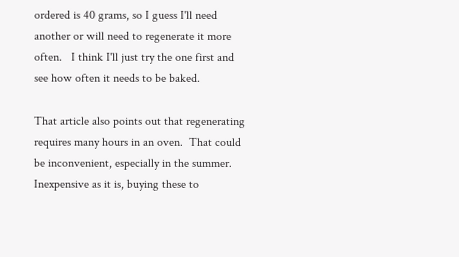ordered is 40 grams, so I guess I'll need another or will need to regenerate it more often.   I think I'll just try the one first and see how often it needs to be baked.

That article also points out that regenerating requires many hours in an oven.  That could be inconvenient, especially in the summer.  Inexpensive as it is, buying these to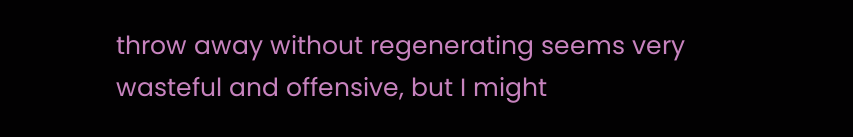throw away without regenerating seems very wasteful and offensive, but I might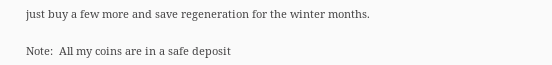just buy a few more and save regeneration for the winter months.

Note:  All my coins are in a safe deposit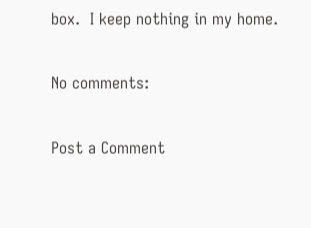box.  I keep nothing in my home.

No comments:

Post a Comment